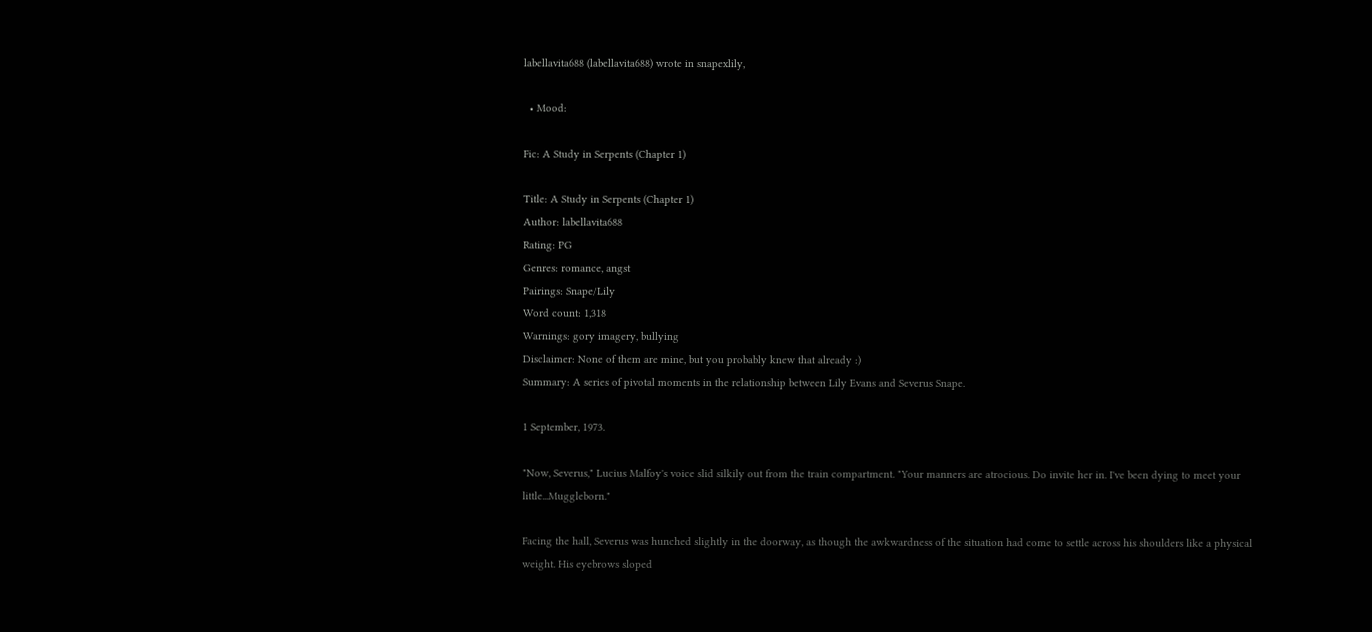labellavita688 (labellavita688) wrote in snapexlily,

  • Mood:

Fic: A Study in Serpents (Chapter 1)

Title: A Study in Serpents (Chapter 1)
Author: labellavita688
Rating: PG
Genres: romance, angst
Pairings: Snape/Lily
Word count: 1,318
Warnings: gory imagery, bullying
Disclaimer: None of them are mine, but you probably knew that already :)
Summary: A series of pivotal moments in the relationship between Lily Evans and Severus Snape.

1 September, 1973.

"Now, Severus," Lucius Malfoy's voice slid silkily out from the train compartment. "Your manners are atrocious. Do invite her in. I've been dying to meet your little...Muggleborn."

Facing the hall, Severus was hunched slightly in the doorway, as though the awkwardness of the situation had come to settle across his shoulders like a physical weight. His eyebrows sloped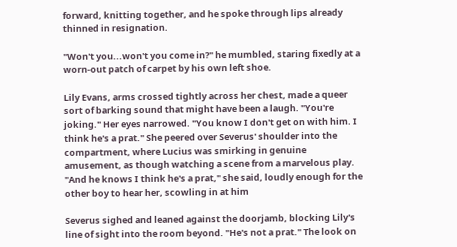forward, knitting together, and he spoke through lips already thinned in resignation.

"Won't you...won't you come in?" he mumbled, staring fixedly at a worn-out patch of carpet by his own left shoe.

Lily Evans, arms crossed tightly across her chest, made a queer sort of barking sound that might have been a laugh. "You're joking." Her eyes narrowed. "You know I don't get on with him. I think he's a prat." She peered over Severus' shoulder into the compartment, where Lucius was smirking in genuine amusement, as though watching a scene from a marvelous play. "And he knows I think he's a prat," she said, loudly enough for the other boy to hear her, scowling in at him

Severus sighed and leaned against the doorjamb, blocking Lily's line of sight into the room beyond. "He's not a prat." The look on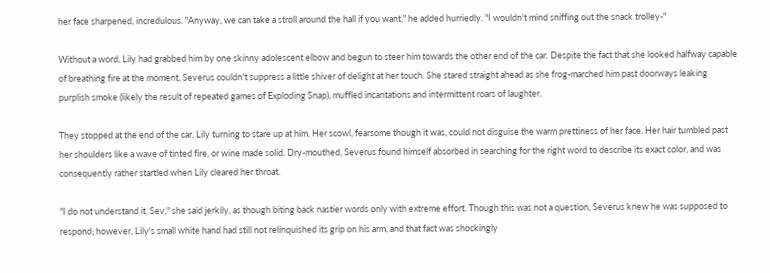her face sharpened, incredulous. "Anyway, we can take a stroll around the hall if you want," he added hurriedly. "I wouldn't mind sniffing out the snack trolley-"

Without a word, Lily had grabbed him by one skinny adolescent elbow and begun to steer him towards the other end of the car. Despite the fact that she looked halfway capable of breathing fire at the moment, Severus couldn't suppress a little shiver of delight at her touch. She stared straight ahead as she frog-marched him past doorways leaking purplish smoke (likely the result of repeated games of Exploding Snap), muffled incantations and intermittent roars of laughter.

They stopped at the end of the car, Lily turning to stare up at him. Her scowl, fearsome though it was, could not disguise the warm prettiness of her face. Her hair tumbled past her shoulders like a wave of tinted fire, or wine made solid. Dry-mouthed, Severus found himself absorbed in searching for the right word to describe its exact color, and was consequently rather startled when Lily cleared her throat.

"I do not understand it, Sev," she said jerkily, as though biting back nastier words only with extreme effort. Though this was not a question, Severus knew he was supposed to respond; however, Lily's small white hand had still not relinquished its grip on his arm, and that fact was shockingly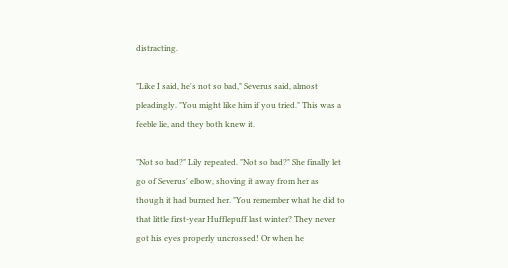distracting.

"Like I said, he's not so bad," Severus said, almost pleadingly. "You might like him if you tried." This was a feeble lie, and they both knew it.

"Not so bad?" Lily repeated. "Not so bad?" She finally let go of Severus' elbow, shoving it away from her as though it had burned her. "You remember what he did to that little first-year Hufflepuff last winter? They never got his eyes properly uncrossed! Or when he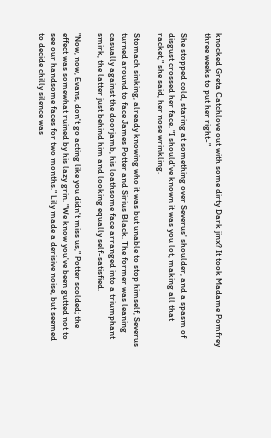knocked Greta Catchlove out with some dirty Dark jinx? It took Madame Pomfrey three weeks to put her right-"

She stopped cold, staring at something over Severus' shoulder, and a spasm of disgust crossed her face. "I should've known it was you lot, making all that racket," she said, her nose wrinkling.

Stomach sinking, already knowing who it was but unable to stop himself, Severus turned around to face James Potter and Sirius Black. The former was leaning casually against the doorjamb, his loathsome face arranged into a triumphant smirk, the latter just behind him and looking equally self-satisfied.

"Now, now, Evans, don't go acting like you didn't miss us," Potter scolded; the effect was somewhat ruined by his lazy grin. "We know you've been gutted not to see our handsome faces for two months." Lily made a derisive noise, but seemed to decide chilly silence was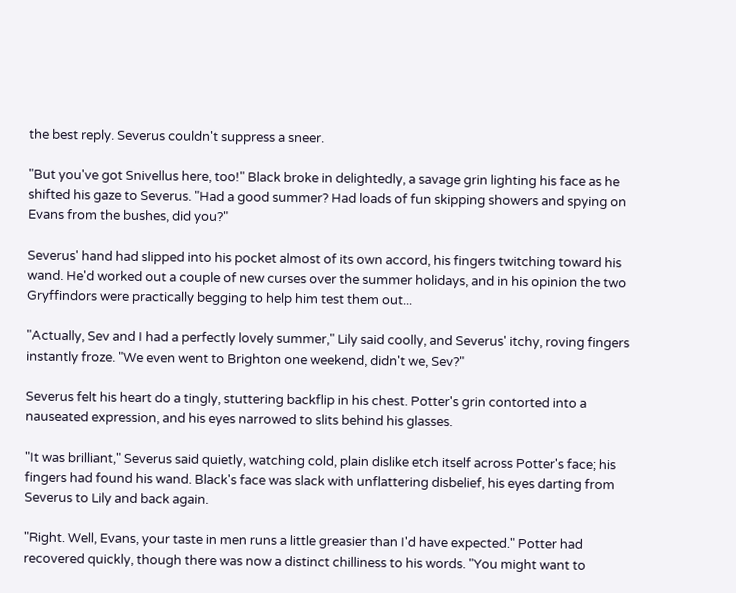the best reply. Severus couldn't suppress a sneer.

"But you've got Snivellus here, too!" Black broke in delightedly, a savage grin lighting his face as he shifted his gaze to Severus. "Had a good summer? Had loads of fun skipping showers and spying on Evans from the bushes, did you?"

Severus' hand had slipped into his pocket almost of its own accord, his fingers twitching toward his wand. He'd worked out a couple of new curses over the summer holidays, and in his opinion the two Gryffindors were practically begging to help him test them out...

"Actually, Sev and I had a perfectly lovely summer," Lily said coolly, and Severus' itchy, roving fingers instantly froze. "We even went to Brighton one weekend, didn't we, Sev?"

Severus felt his heart do a tingly, stuttering backflip in his chest. Potter's grin contorted into a nauseated expression, and his eyes narrowed to slits behind his glasses.

"It was brilliant," Severus said quietly, watching cold, plain dislike etch itself across Potter's face; his fingers had found his wand. Black's face was slack with unflattering disbelief, his eyes darting from Severus to Lily and back again.

"Right. Well, Evans, your taste in men runs a little greasier than I'd have expected." Potter had recovered quickly, though there was now a distinct chilliness to his words. "You might want to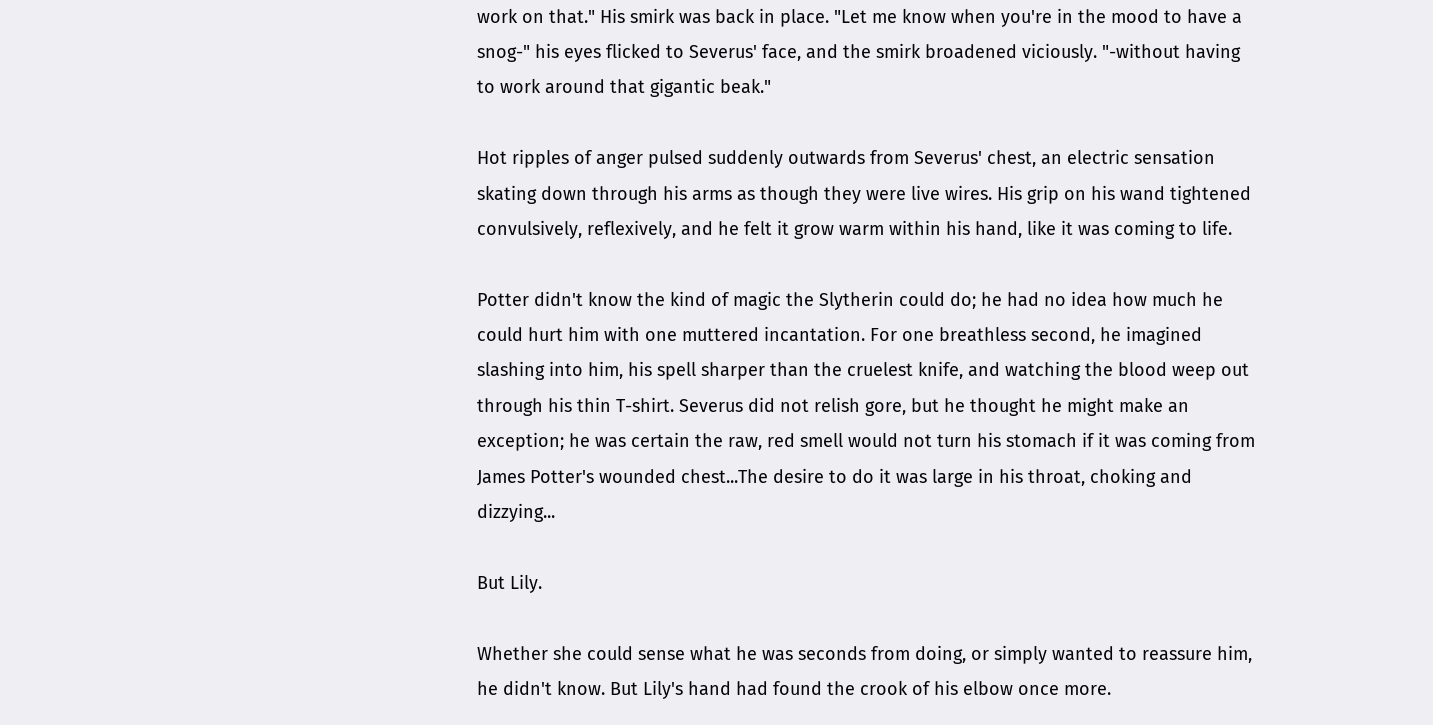work on that." His smirk was back in place. "Let me know when you're in the mood to have a snog-" his eyes flicked to Severus' face, and the smirk broadened viciously. "-without having to work around that gigantic beak."

Hot ripples of anger pulsed suddenly outwards from Severus' chest, an electric sensation skating down through his arms as though they were live wires. His grip on his wand tightened convulsively, reflexively, and he felt it grow warm within his hand, like it was coming to life.

Potter didn't know the kind of magic the Slytherin could do; he had no idea how much he could hurt him with one muttered incantation. For one breathless second, he imagined slashing into him, his spell sharper than the cruelest knife, and watching the blood weep out through his thin T-shirt. Severus did not relish gore, but he thought he might make an exception; he was certain the raw, red smell would not turn his stomach if it was coming from James Potter's wounded chest...The desire to do it was large in his throat, choking and dizzying...

But Lily.

Whether she could sense what he was seconds from doing, or simply wanted to reassure him, he didn't know. But Lily's hand had found the crook of his elbow once more.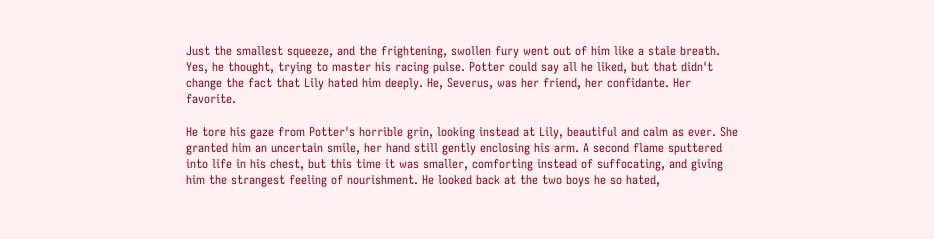Just the smallest squeeze, and the frightening, swollen fury went out of him like a stale breath. Yes, he thought, trying to master his racing pulse. Potter could say all he liked, but that didn't change the fact that Lily hated him deeply. He, Severus, was her friend, her confidante. Her favorite.

He tore his gaze from Potter's horrible grin, looking instead at Lily, beautiful and calm as ever. She granted him an uncertain smile, her hand still gently enclosing his arm. A second flame sputtered into life in his chest, but this time it was smaller, comforting instead of suffocating, and giving him the strangest feeling of nourishment. He looked back at the two boys he so hated,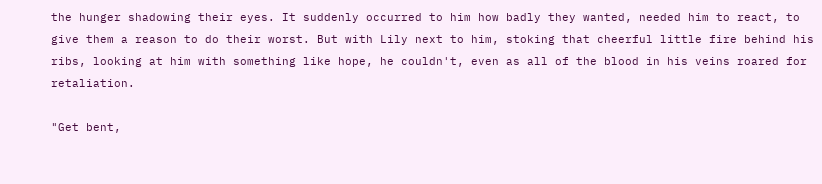the hunger shadowing their eyes. It suddenly occurred to him how badly they wanted, needed him to react, to give them a reason to do their worst. But with Lily next to him, stoking that cheerful little fire behind his ribs, looking at him with something like hope, he couldn't, even as all of the blood in his veins roared for retaliation.

"Get bent,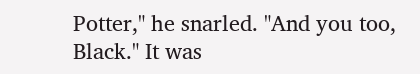Potter," he snarled. "And you too, Black." It was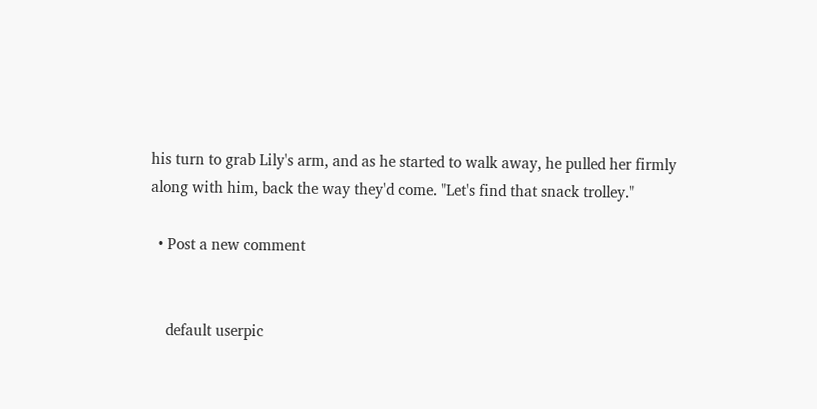his turn to grab Lily's arm, and as he started to walk away, he pulled her firmly along with him, back the way they'd come. "Let's find that snack trolley."

  • Post a new comment


    default userpic